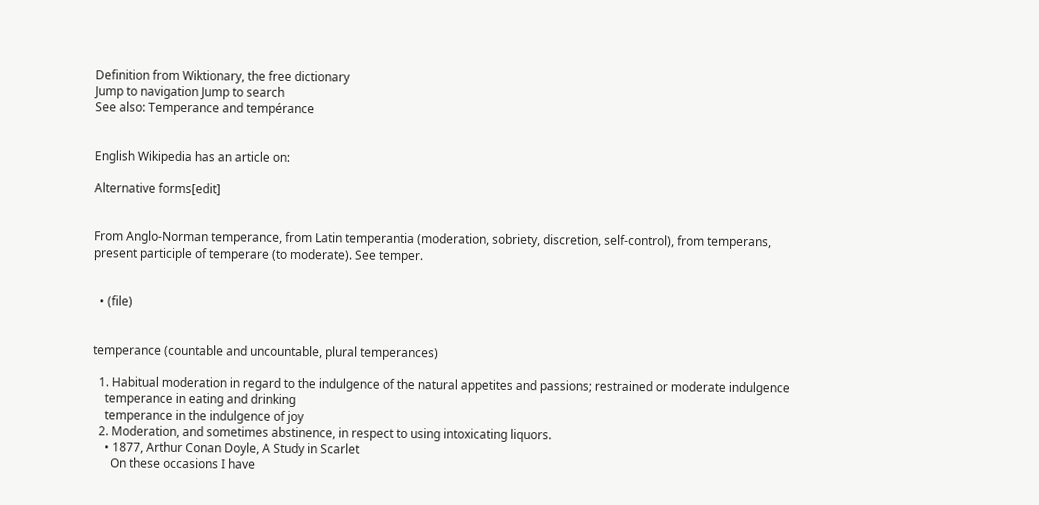Definition from Wiktionary, the free dictionary
Jump to navigation Jump to search
See also: Temperance and tempérance


English Wikipedia has an article on:

Alternative forms[edit]


From Anglo-Norman temperance, from Latin temperantia (moderation, sobriety, discretion, self-control), from temperans, present participle of temperare (to moderate). See temper.


  • (file)


temperance (countable and uncountable, plural temperances)

  1. Habitual moderation in regard to the indulgence of the natural appetites and passions; restrained or moderate indulgence
    temperance in eating and drinking
    temperance in the indulgence of joy
  2. Moderation, and sometimes abstinence, in respect to using intoxicating liquors.
    • 1877, Arthur Conan Doyle, A Study in Scarlet
      On these occasions I have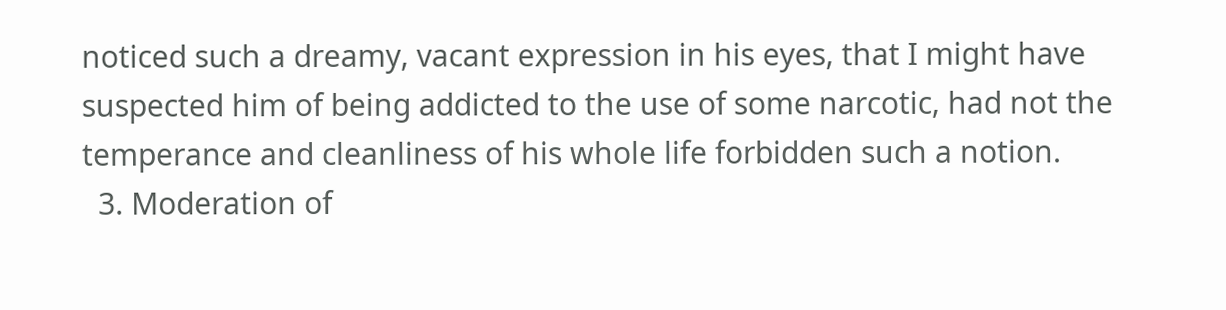noticed such a dreamy, vacant expression in his eyes, that I might have suspected him of being addicted to the use of some narcotic, had not the temperance and cleanliness of his whole life forbidden such a notion.
  3. Moderation of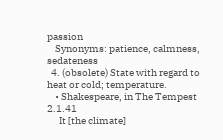passion
    Synonyms: patience, calmness, sedateness
  4. (obsolete) State with regard to heat or cold; temperature.
    • Shakespeare, in The Tempest 2.1.41
      It [the climate]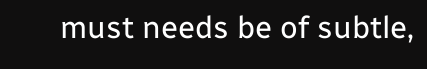must needs be of subtle,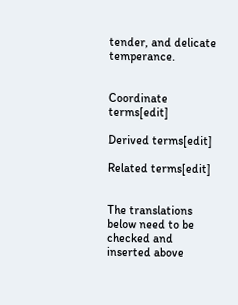tender, and delicate temperance.


Coordinate terms[edit]

Derived terms[edit]

Related terms[edit]


The translations below need to be checked and inserted above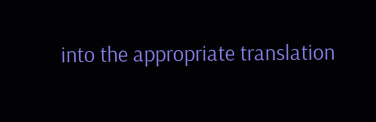into the appropriate translation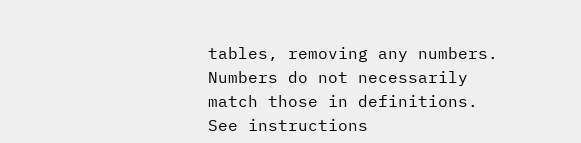tables, removing any numbers. Numbers do not necessarily match those in definitions. See instructions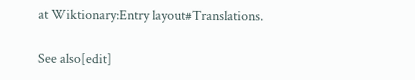at Wiktionary:Entry layout#Translations.

See also[edit]